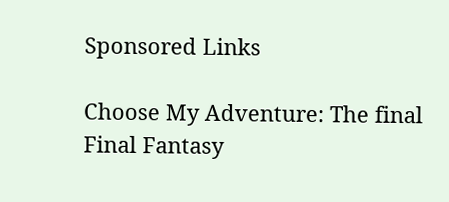Sponsored Links

Choose My Adventure: The final Final Fantasy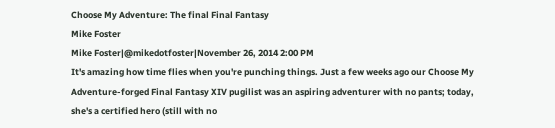Choose My Adventure: The final Final Fantasy
Mike Foster
Mike Foster|@mikedotfoster|November 26, 2014 2:00 PM
It's amazing how time flies when you're punching things. Just a few weeks ago our Choose My Adventure-forged Final Fantasy XIV pugilist was an aspiring adventurer with no pants; today, she's a certified hero (still with no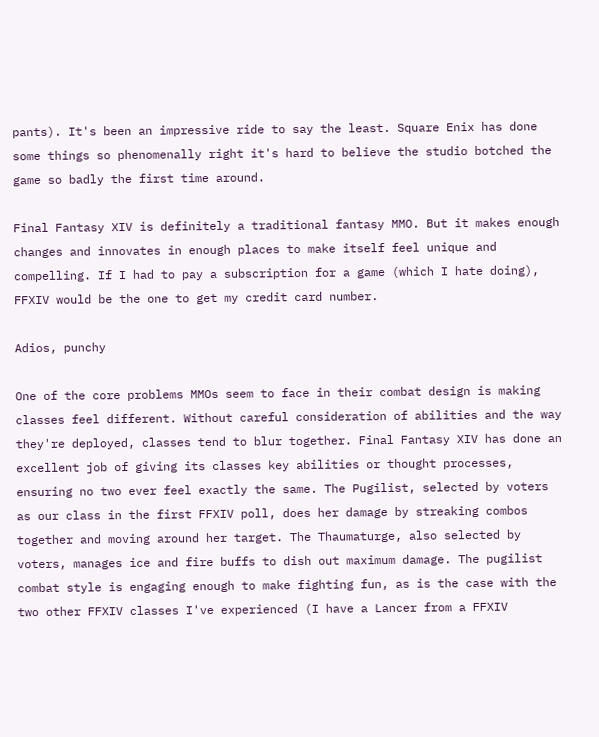pants). It's been an impressive ride to say the least. Square Enix has done some things so phenomenally right it's hard to believe the studio botched the game so badly the first time around.

Final Fantasy XIV is definitely a traditional fantasy MMO. But it makes enough changes and innovates in enough places to make itself feel unique and compelling. If I had to pay a subscription for a game (which I hate doing), FFXIV would be the one to get my credit card number.

Adios, punchy

One of the core problems MMOs seem to face in their combat design is making classes feel different. Without careful consideration of abilities and the way they're deployed, classes tend to blur together. Final Fantasy XIV has done an excellent job of giving its classes key abilities or thought processes, ensuring no two ever feel exactly the same. The Pugilist, selected by voters as our class in the first FFXIV poll, does her damage by streaking combos together and moving around her target. The Thaumaturge, also selected by voters, manages ice and fire buffs to dish out maximum damage. The pugilist combat style is engaging enough to make fighting fun, as is the case with the two other FFXIV classes I've experienced (I have a Lancer from a FFXIV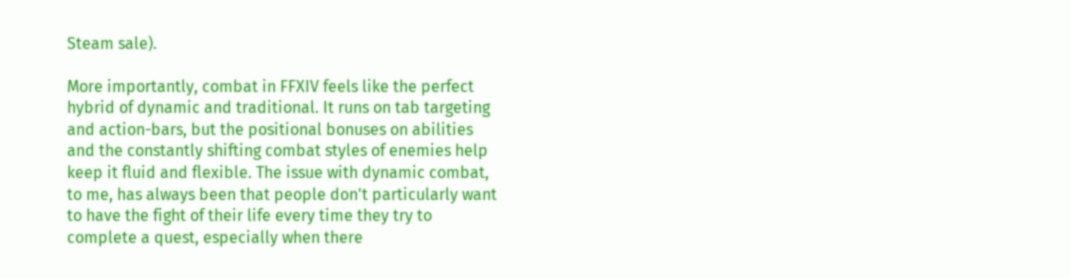Steam sale).

More importantly, combat in FFXIV feels like the perfect hybrid of dynamic and traditional. It runs on tab targeting and action-bars, but the positional bonuses on abilities and the constantly shifting combat styles of enemies help keep it fluid and flexible. The issue with dynamic combat, to me, has always been that people don't particularly want to have the fight of their life every time they try to complete a quest, especially when there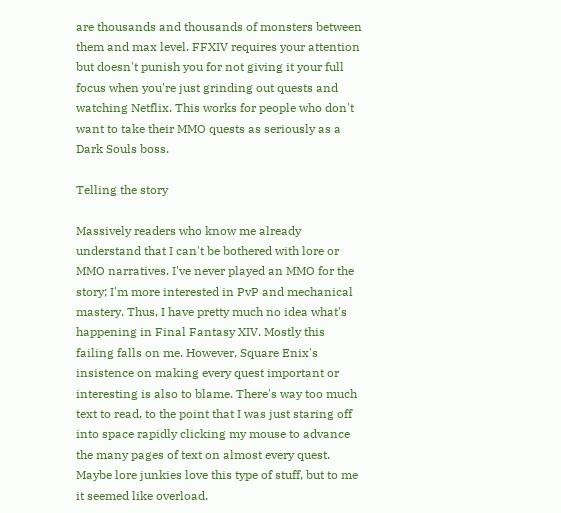are thousands and thousands of monsters between them and max level. FFXIV requires your attention but doesn't punish you for not giving it your full focus when you're just grinding out quests and watching Netflix. This works for people who don't want to take their MMO quests as seriously as a Dark Souls boss.

Telling the story

Massively readers who know me already understand that I can't be bothered with lore or MMO narratives. I've never played an MMO for the story; I'm more interested in PvP and mechanical mastery. Thus, I have pretty much no idea what's happening in Final Fantasy XIV. Mostly this failing falls on me. However, Square Enix's insistence on making every quest important or interesting is also to blame. There's way too much text to read, to the point that I was just staring off into space rapidly clicking my mouse to advance the many pages of text on almost every quest. Maybe lore junkies love this type of stuff, but to me it seemed like overload.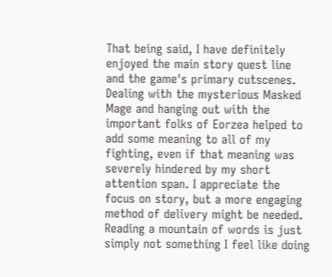That being said, I have definitely enjoyed the main story quest line and the game's primary cutscenes. Dealing with the mysterious Masked Mage and hanging out with the important folks of Eorzea helped to add some meaning to all of my fighting, even if that meaning was severely hindered by my short attention span. I appreciate the focus on story, but a more engaging method of delivery might be needed. Reading a mountain of words is just simply not something I feel like doing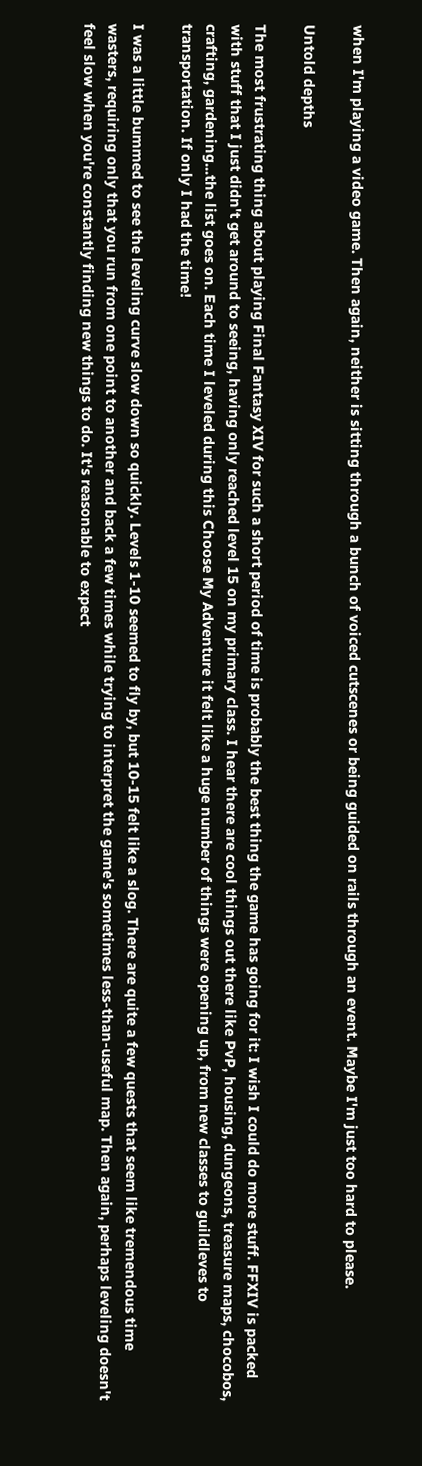when I'm playing a video game. Then again, neither is sitting through a bunch of voiced cutscenes or being guided on rails through an event. Maybe I'm just too hard to please.

Untold depths

The most frustrating thing about playing Final Fantasy XIV for such a short period of time is probably the best thing the game has going for it: I wish I could do more stuff. FFXIV is packed with stuff that I just didn't get around to seeing, having only reached level 15 on my primary class. I hear there are cool things out there like PvP, housing, dungeons, treasure maps, chocobos, crafting, gardening...the list goes on. Each time I leveled during this Choose My Adventure it felt like a huge number of things were opening up, from new classes to guildleves to transportation. If only I had the time!

I was a little bummed to see the leveling curve slow down so quickly. Levels 1-10 seemed to fly by, but 10-15 felt like a slog. There are quite a few quests that seem like tremendous time wasters, requiring only that you run from one point to another and back a few times while trying to interpret the game's sometimes less-than-useful map. Then again, perhaps leveling doesn't feel slow when you're constantly finding new things to do. It's reasonable to expect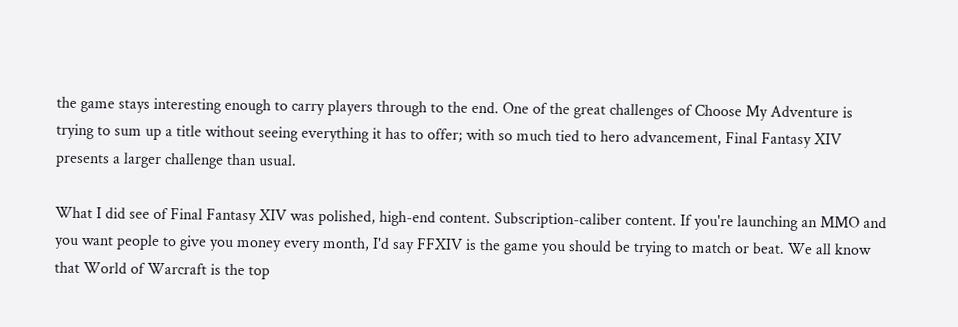the game stays interesting enough to carry players through to the end. One of the great challenges of Choose My Adventure is trying to sum up a title without seeing everything it has to offer; with so much tied to hero advancement, Final Fantasy XIV presents a larger challenge than usual.

What I did see of Final Fantasy XIV was polished, high-end content. Subscription-caliber content. If you're launching an MMO and you want people to give you money every month, I'd say FFXIV is the game you should be trying to match or beat. We all know that World of Warcraft is the top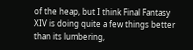of the heap, but I think Final Fantasy XIV is doing quite a few things better than its lumbering,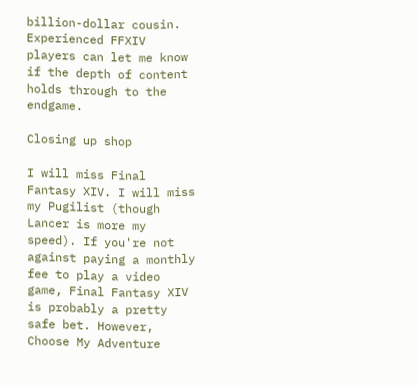billion-dollar cousin. Experienced FFXIV players can let me know if the depth of content holds through to the endgame.

Closing up shop

I will miss Final Fantasy XIV. I will miss my Pugilist (though Lancer is more my speed). If you're not against paying a monthly fee to play a video game, Final Fantasy XIV is probably a pretty safe bet. However, Choose My Adventure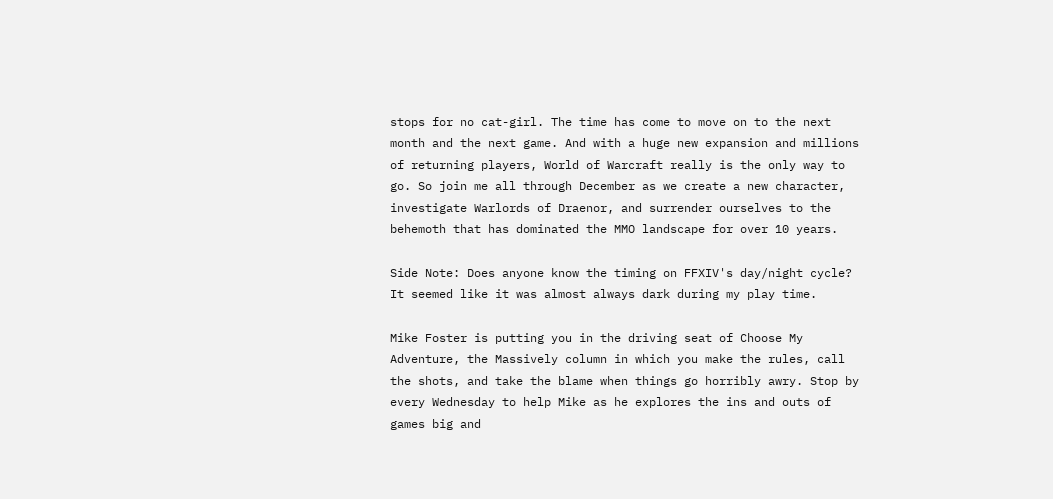stops for no cat-girl. The time has come to move on to the next month and the next game. And with a huge new expansion and millions of returning players, World of Warcraft really is the only way to go. So join me all through December as we create a new character, investigate Warlords of Draenor, and surrender ourselves to the behemoth that has dominated the MMO landscape for over 10 years.

Side Note: Does anyone know the timing on FFXIV's day/night cycle? It seemed like it was almost always dark during my play time.

Mike Foster is putting you in the driving seat of Choose My Adventure, the Massively column in which you make the rules, call the shots, and take the blame when things go horribly awry. Stop by every Wednesday to help Mike as he explores the ins and outs of games big and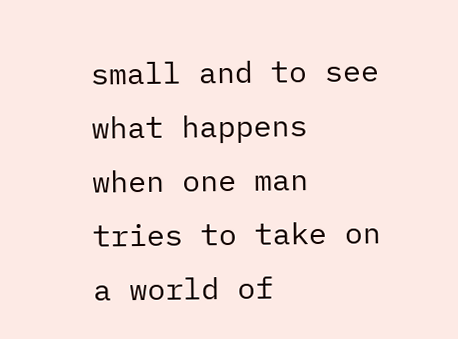small and to see what happens when one man tries to take on a world of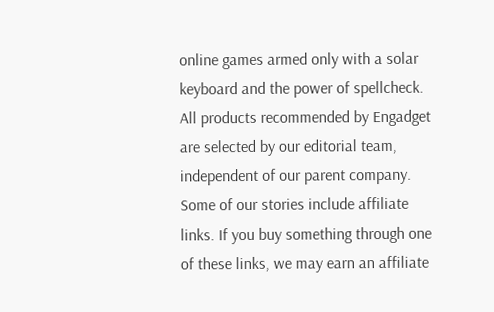online games armed only with a solar keyboard and the power of spellcheck.
All products recommended by Engadget are selected by our editorial team, independent of our parent company. Some of our stories include affiliate links. If you buy something through one of these links, we may earn an affiliate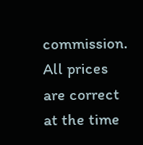commission. All prices are correct at the time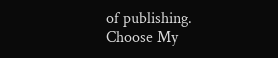of publishing.
Choose My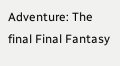Adventure: The final Final Fantasy